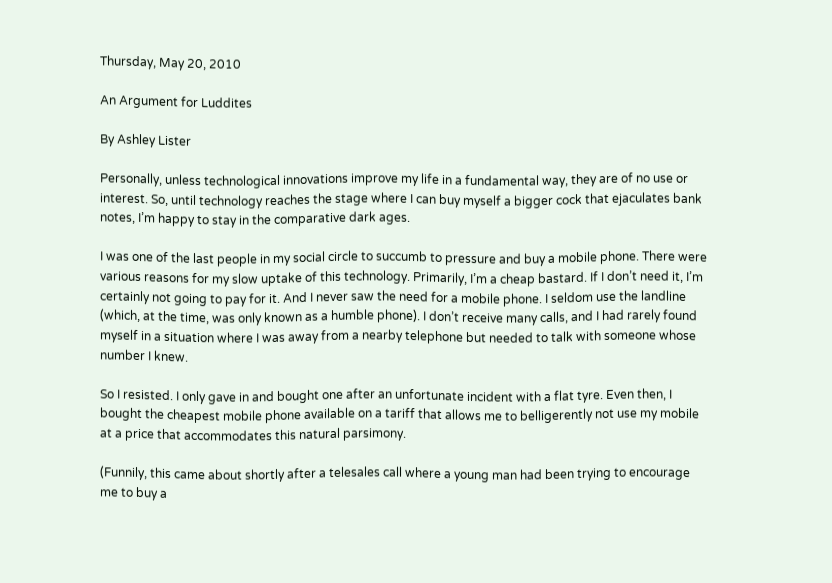Thursday, May 20, 2010

An Argument for Luddites

By Ashley Lister

Personally, unless technological innovations improve my life in a fundamental way, they are of no use or interest. So, until technology reaches the stage where I can buy myself a bigger cock that ejaculates bank notes, I’m happy to stay in the comparative dark ages.

I was one of the last people in my social circle to succumb to pressure and buy a mobile phone. There were various reasons for my slow uptake of this technology. Primarily, I’m a cheap bastard. If I don’t need it, I’m certainly not going to pay for it. And I never saw the need for a mobile phone. I seldom use the landline (which, at the time, was only known as a humble phone). I don’t receive many calls, and I had rarely found myself in a situation where I was away from a nearby telephone but needed to talk with someone whose number I knew.

So I resisted. I only gave in and bought one after an unfortunate incident with a flat tyre. Even then, I bought the cheapest mobile phone available on a tariff that allows me to belligerently not use my mobile at a price that accommodates this natural parsimony.

(Funnily, this came about shortly after a telesales call where a young man had been trying to encourage me to buy a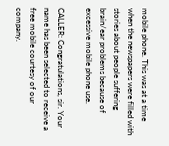mobile phone. This was at a time when the newspapers were filled with stories about people suffering brain/ear problems because of excessive mobile phone use.

CALLER: Congratulations, sir. Your name has been selected to receive a free mobile courtesy of our company.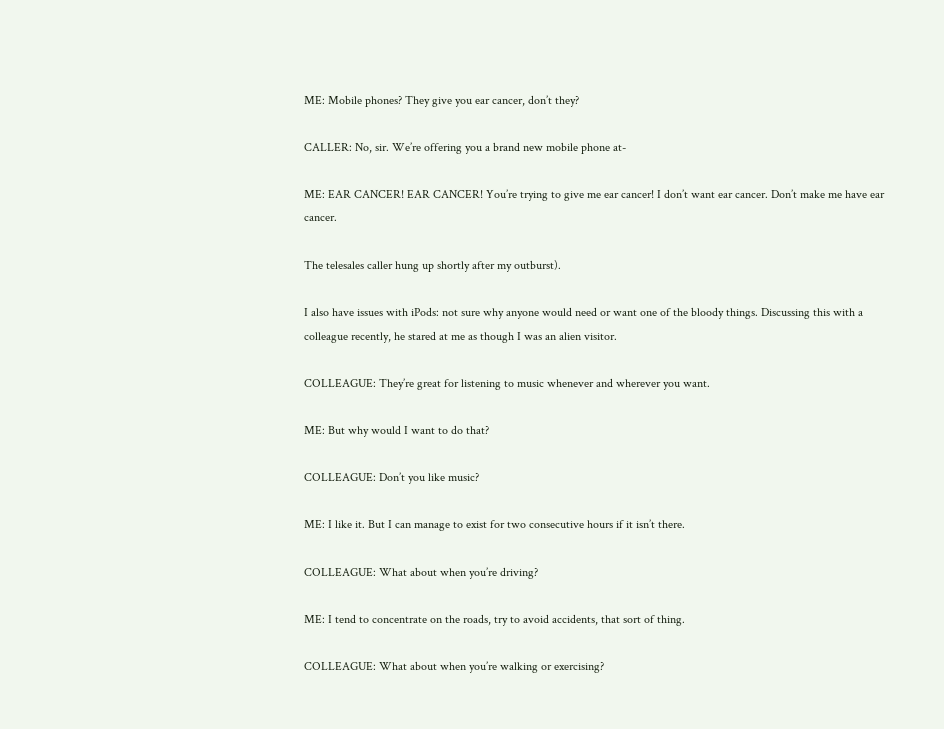ME: Mobile phones? They give you ear cancer, don’t they?

CALLER: No, sir. We’re offering you a brand new mobile phone at-

ME: EAR CANCER! EAR CANCER! You’re trying to give me ear cancer! I don’t want ear cancer. Don’t make me have ear cancer.

The telesales caller hung up shortly after my outburst).

I also have issues with iPods: not sure why anyone would need or want one of the bloody things. Discussing this with a colleague recently, he stared at me as though I was an alien visitor.

COLLEAGUE: They’re great for listening to music whenever and wherever you want.

ME: But why would I want to do that?

COLLEAGUE: Don’t you like music?

ME: I like it. But I can manage to exist for two consecutive hours if it isn’t there.

COLLEAGUE: What about when you’re driving?

ME: I tend to concentrate on the roads, try to avoid accidents, that sort of thing.

COLLEAGUE: What about when you’re walking or exercising?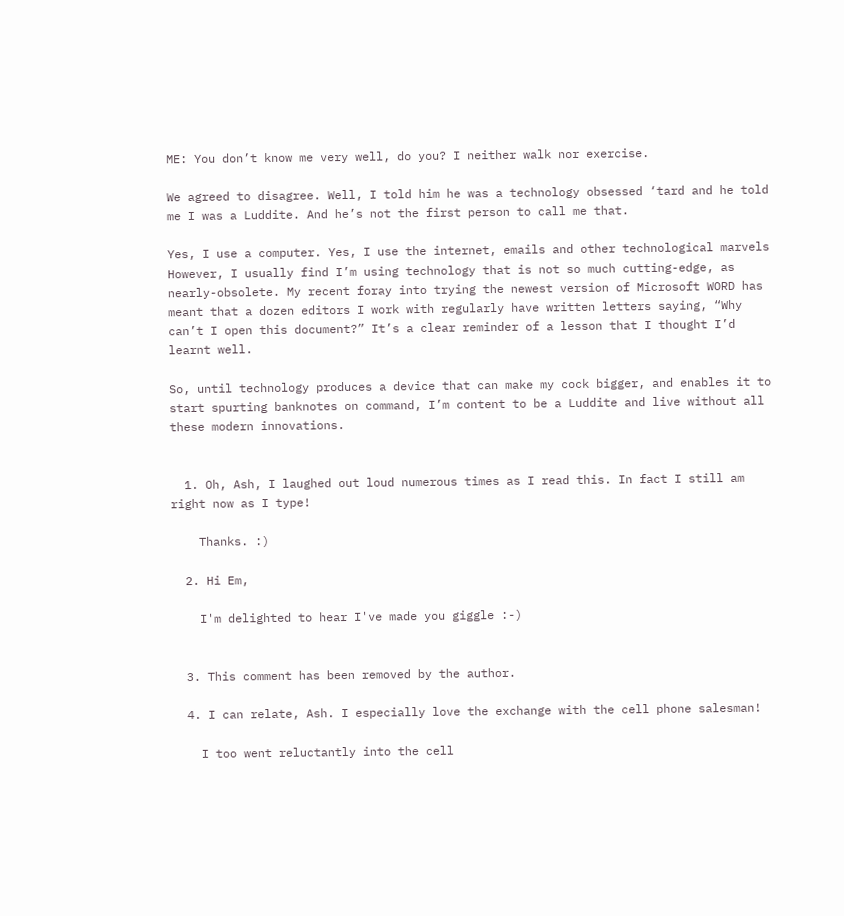ME: You don’t know me very well, do you? I neither walk nor exercise.

We agreed to disagree. Well, I told him he was a technology obsessed ‘tard and he told me I was a Luddite. And he’s not the first person to call me that.

Yes, I use a computer. Yes, I use the internet, emails and other technological marvels However, I usually find I’m using technology that is not so much cutting-edge, as nearly-obsolete. My recent foray into trying the newest version of Microsoft WORD has meant that a dozen editors I work with regularly have written letters saying, “Why can’t I open this document?” It’s a clear reminder of a lesson that I thought I’d learnt well.

So, until technology produces a device that can make my cock bigger, and enables it to start spurting banknotes on command, I’m content to be a Luddite and live without all these modern innovations.


  1. Oh, Ash, I laughed out loud numerous times as I read this. In fact I still am right now as I type!

    Thanks. :)

  2. Hi Em,

    I'm delighted to hear I've made you giggle :-)


  3. This comment has been removed by the author.

  4. I can relate, Ash. I especially love the exchange with the cell phone salesman!

    I too went reluctantly into the cell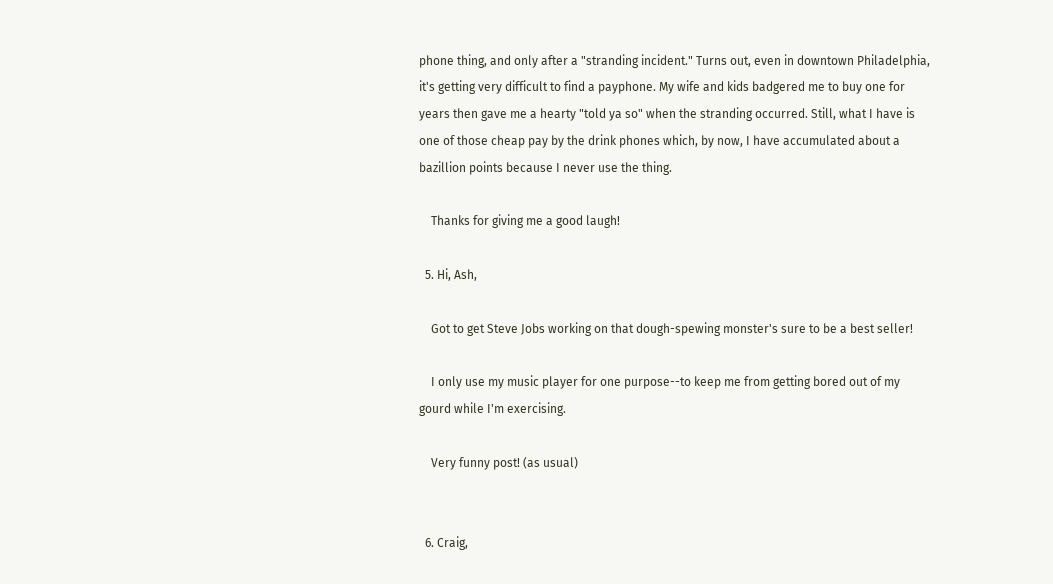phone thing, and only after a "stranding incident." Turns out, even in downtown Philadelphia, it's getting very difficult to find a payphone. My wife and kids badgered me to buy one for years then gave me a hearty "told ya so" when the stranding occurred. Still, what I have is one of those cheap pay by the drink phones which, by now, I have accumulated about a bazillion points because I never use the thing.

    Thanks for giving me a good laugh!

  5. Hi, Ash,

    Got to get Steve Jobs working on that dough-spewing monster's sure to be a best seller!

    I only use my music player for one purpose--to keep me from getting bored out of my gourd while I'm exercising.

    Very funny post! (as usual)


  6. Craig,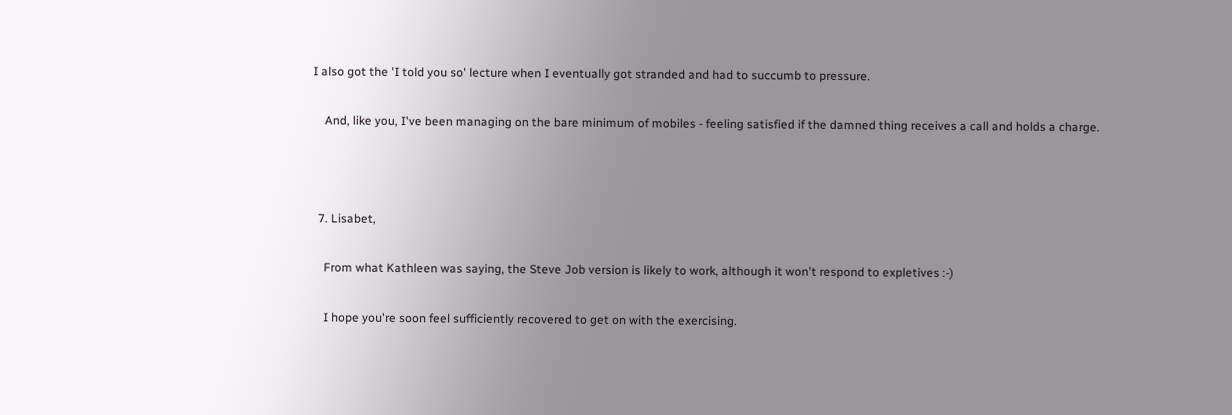I also got the 'I told you so' lecture when I eventually got stranded and had to succumb to pressure.

    And, like you, I've been managing on the bare minimum of mobiles - feeling satisfied if the damned thing receives a call and holds a charge.



  7. Lisabet,

    From what Kathleen was saying, the Steve Job version is likely to work, although it won't respond to expletives :-)

    I hope you're soon feel sufficiently recovered to get on with the exercising.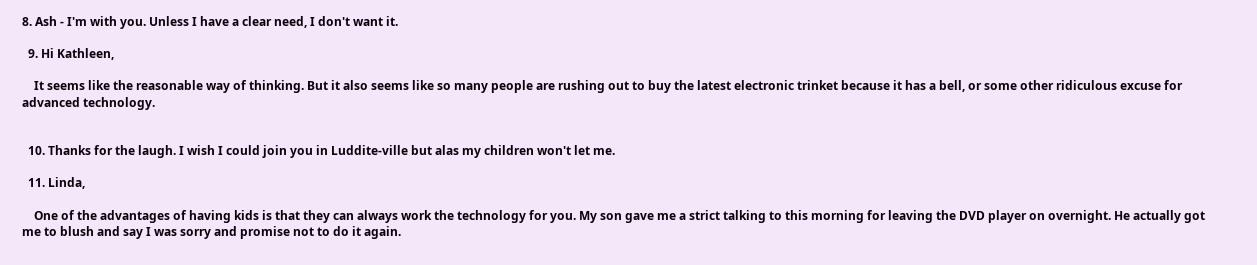8. Ash - I'm with you. Unless I have a clear need, I don't want it.

  9. Hi Kathleen,

    It seems like the reasonable way of thinking. But it also seems like so many people are rushing out to buy the latest electronic trinket because it has a bell, or some other ridiculous excuse for advanced technology.


  10. Thanks for the laugh. I wish I could join you in Luddite-ville but alas my children won't let me.

  11. Linda,

    One of the advantages of having kids is that they can always work the technology for you. My son gave me a strict talking to this morning for leaving the DVD player on overnight. He actually got me to blush and say I was sorry and promise not to do it again.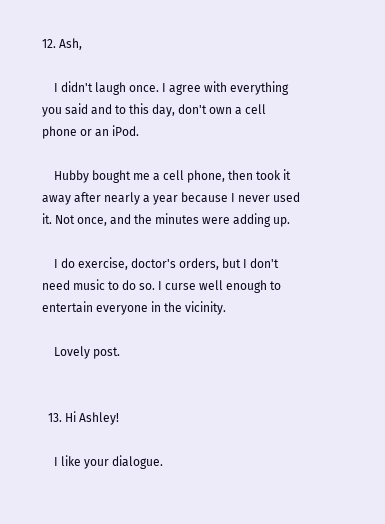12. Ash,

    I didn't laugh once. I agree with everything you said and to this day, don't own a cell phone or an iPod.

    Hubby bought me a cell phone, then took it away after nearly a year because I never used it. Not once, and the minutes were adding up.

    I do exercise, doctor's orders, but I don't need music to do so. I curse well enough to entertain everyone in the vicinity.

    Lovely post.


  13. Hi Ashley!

    I like your dialogue.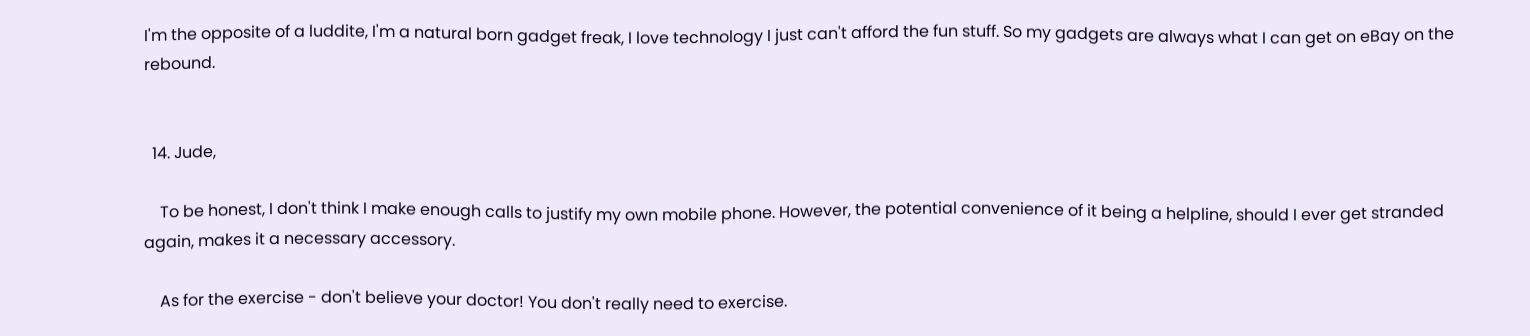I'm the opposite of a luddite, I'm a natural born gadget freak, I love technology I just can't afford the fun stuff. So my gadgets are always what I can get on eBay on the rebound.


  14. Jude,

    To be honest, I don't think I make enough calls to justify my own mobile phone. However, the potential convenience of it being a helpline, should I ever get stranded again, makes it a necessary accessory.

    As for the exercise - don't believe your doctor! You don't really need to exercise.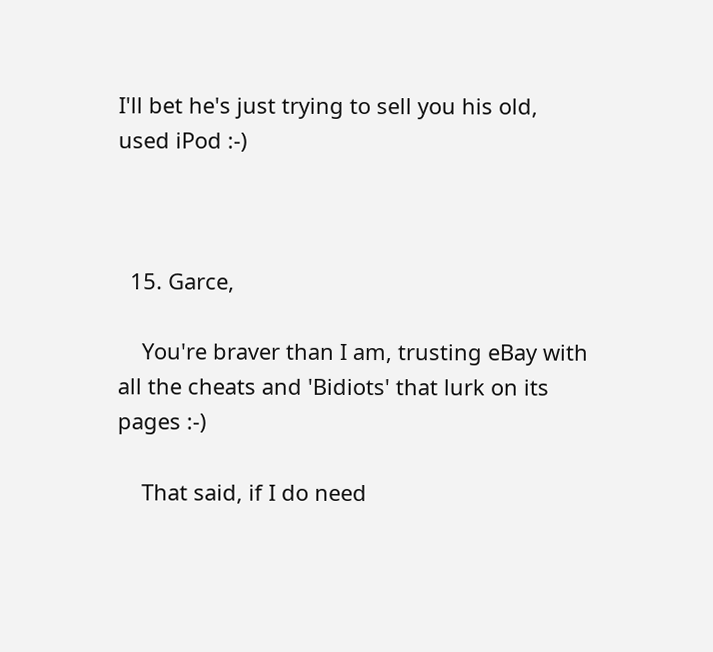I'll bet he's just trying to sell you his old, used iPod :-)



  15. Garce,

    You're braver than I am, trusting eBay with all the cheats and 'Bidiots' that lurk on its pages :-)

    That said, if I do need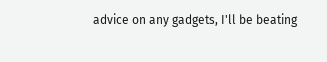advice on any gadgets, I'll be beating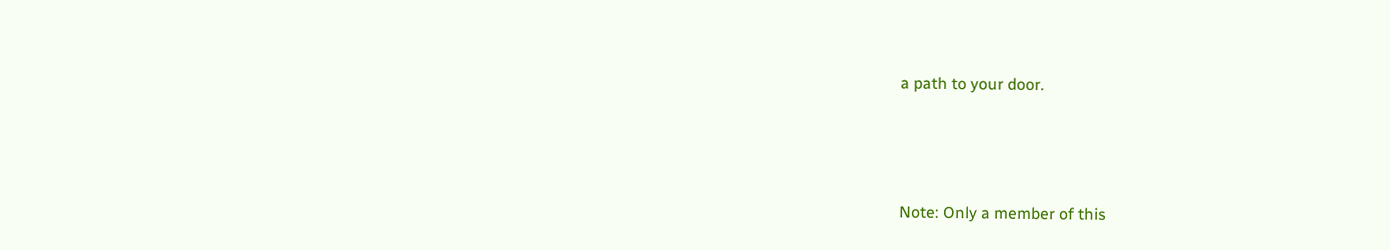a path to your door.



Note: Only a member of this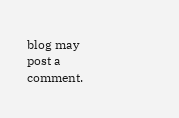blog may post a comment.